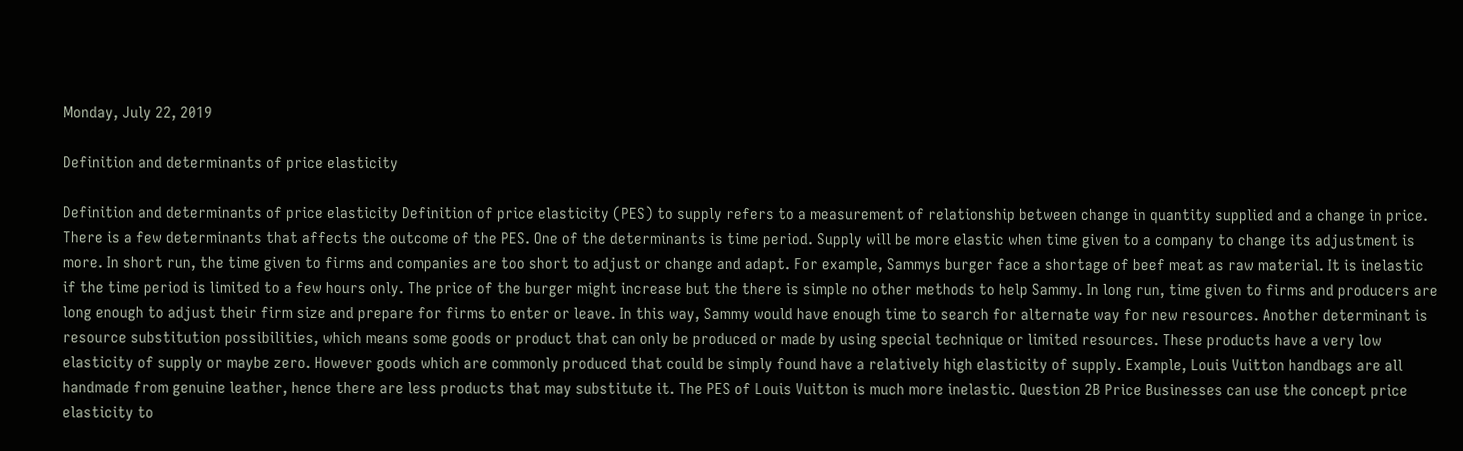Monday, July 22, 2019

Definition and determinants of price elasticity

Definition and determinants of price elasticity Definition of price elasticity (PES) to supply refers to a measurement of relationship between change in quantity supplied and a change in price. There is a few determinants that affects the outcome of the PES. One of the determinants is time period. Supply will be more elastic when time given to a company to change its adjustment is more. In short run, the time given to firms and companies are too short to adjust or change and adapt. For example, Sammys burger face a shortage of beef meat as raw material. It is inelastic if the time period is limited to a few hours only. The price of the burger might increase but the there is simple no other methods to help Sammy. In long run, time given to firms and producers are long enough to adjust their firm size and prepare for firms to enter or leave. In this way, Sammy would have enough time to search for alternate way for new resources. Another determinant is resource substitution possibilities, which means some goods or product that can only be produced or made by using special technique or limited resources. These products have a very low elasticity of supply or maybe zero. However goods which are commonly produced that could be simply found have a relatively high elasticity of supply. Example, Louis Vuitton handbags are all handmade from genuine leather, hence there are less products that may substitute it. The PES of Louis Vuitton is much more inelastic. Question 2B Price Businesses can use the concept price elasticity to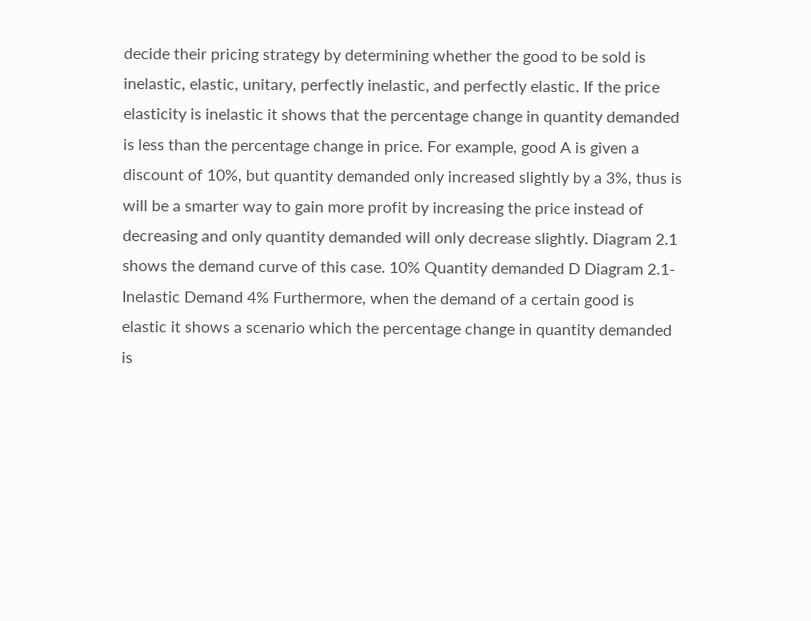decide their pricing strategy by determining whether the good to be sold is inelastic, elastic, unitary, perfectly inelastic, and perfectly elastic. If the price elasticity is inelastic it shows that the percentage change in quantity demanded is less than the percentage change in price. For example, good A is given a discount of 10%, but quantity demanded only increased slightly by a 3%, thus is will be a smarter way to gain more profit by increasing the price instead of decreasing and only quantity demanded will only decrease slightly. Diagram 2.1 shows the demand curve of this case. 10% Quantity demanded D Diagram 2.1- Inelastic Demand 4% Furthermore, when the demand of a certain good is elastic it shows a scenario which the percentage change in quantity demanded is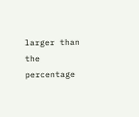larger than the percentage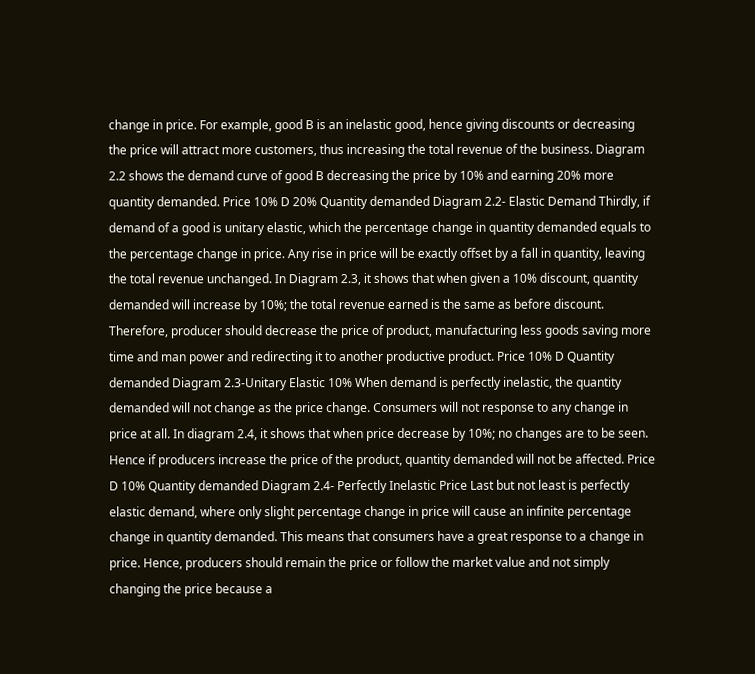change in price. For example, good B is an inelastic good, hence giving discounts or decreasing the price will attract more customers, thus increasing the total revenue of the business. Diagram 2.2 shows the demand curve of good B decreasing the price by 10% and earning 20% more quantity demanded. Price 10% D 20% Quantity demanded Diagram 2.2- Elastic Demand Thirdly, if demand of a good is unitary elastic, which the percentage change in quantity demanded equals to the percentage change in price. Any rise in price will be exactly offset by a fall in quantity, leaving the total revenue unchanged. In Diagram 2.3, it shows that when given a 10% discount, quantity demanded will increase by 10%; the total revenue earned is the same as before discount. Therefore, producer should decrease the price of product, manufacturing less goods saving more time and man power and redirecting it to another productive product. Price 10% D Quantity demanded Diagram 2.3-Unitary Elastic 10% When demand is perfectly inelastic, the quantity demanded will not change as the price change. Consumers will not response to any change in price at all. In diagram 2.4, it shows that when price decrease by 10%; no changes are to be seen. Hence if producers increase the price of the product, quantity demanded will not be affected. Price D 10% Quantity demanded Diagram 2.4- Perfectly Inelastic Price Last but not least is perfectly elastic demand, where only slight percentage change in price will cause an infinite percentage change in quantity demanded. This means that consumers have a great response to a change in price. Hence, producers should remain the price or follow the market value and not simply changing the price because a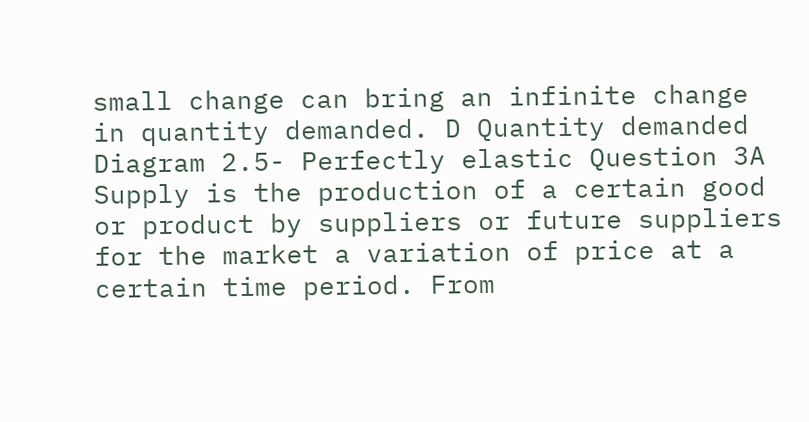small change can bring an infinite change in quantity demanded. D Quantity demanded Diagram 2.5- Perfectly elastic Question 3A Supply is the production of a certain good or product by suppliers or future suppliers for the market a variation of price at a certain time period. From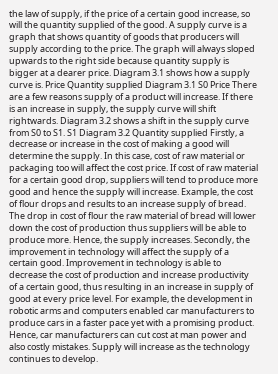the law of supply, if the price of a certain good increase, so will the quantity supplied of the good. A supply curve is a graph that shows quantity of goods that producers will supply according to the price. The graph will always sloped upwards to the right side because quantity supply is bigger at a dearer price. Diagram 3.1 shows how a supply curve is. Price Quantity supplied Diagram 3.1 S0 Price There are a few reasons supply of a product will increase. If there is an increase in supply, the supply curve will shift rightwards. Diagram 3.2 shows a shift in the supply curve from S0 to S1. S1 Diagram 3.2 Quantity supplied Firstly, a decrease or increase in the cost of making a good will determine the supply. In this case, cost of raw material or packaging too will affect the cost price. If cost of raw material for a certain good drop, suppliers will tend to produce more good and hence the supply will increase. Example, the cost of flour drops and results to an increase supply of bread. The drop in cost of flour the raw material of bread will lower down the cost of production thus suppliers will be able to produce more. Hence, the supply increases. Secondly, the improvement in technology will affect the supply of a certain good. Improvement in technology is able to decrease the cost of production and increase productivity of a certain good, thus resulting in an increase in supply of good at every price level. For example, the development in robotic arms and computers enabled car manufacturers to produce cars in a faster pace yet with a promising product. Hence, car manufacturers can cut cost at man power and also costly mistakes. Supply will increase as the technology continues to develop.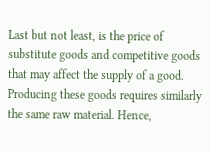Last but not least, is the price of substitute goods and competitive goods that may affect the supply of a good. Producing these goods requires similarly the same raw material. Hence,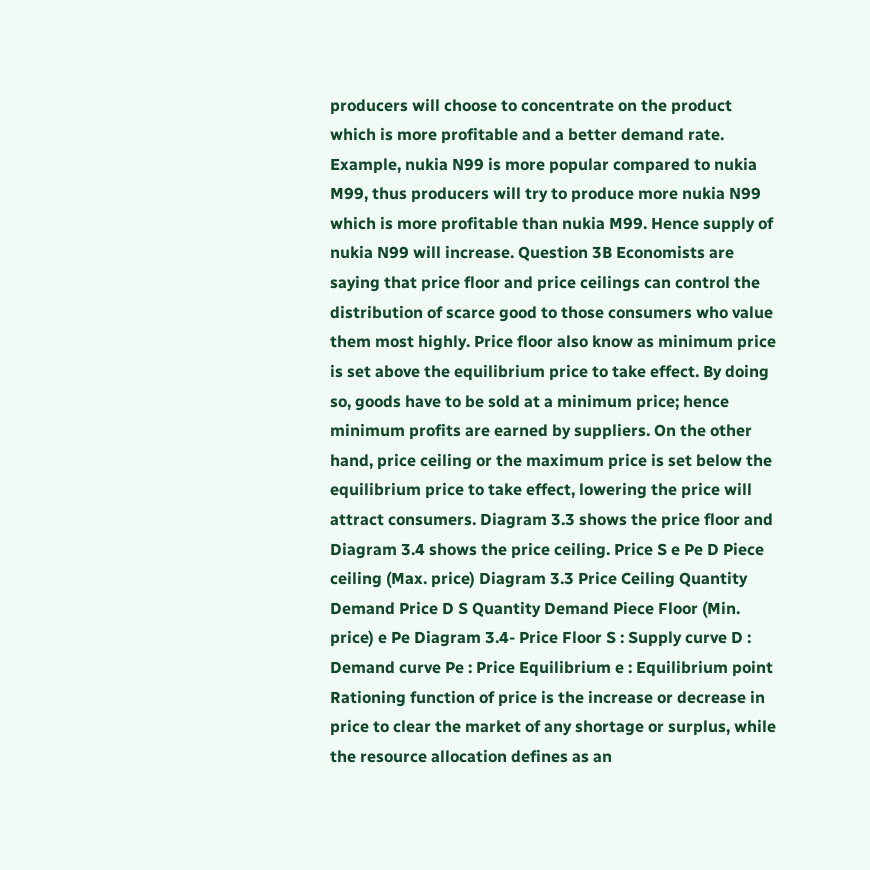producers will choose to concentrate on the product which is more profitable and a better demand rate. Example, nukia N99 is more popular compared to nukia M99, thus producers will try to produce more nukia N99 which is more profitable than nukia M99. Hence supply of nukia N99 will increase. Question 3B Economists are saying that price floor and price ceilings can control the distribution of scarce good to those consumers who value them most highly. Price floor also know as minimum price is set above the equilibrium price to take effect. By doing so, goods have to be sold at a minimum price; hence minimum profits are earned by suppliers. On the other hand, price ceiling or the maximum price is set below the equilibrium price to take effect, lowering the price will attract consumers. Diagram 3.3 shows the price floor and Diagram 3.4 shows the price ceiling. Price S e Pe D Piece ceiling (Max. price) Diagram 3.3 Price Ceiling Quantity Demand Price D S Quantity Demand Piece Floor (Min. price) e Pe Diagram 3.4- Price Floor S : Supply curve D : Demand curve Pe : Price Equilibrium e : Equilibrium point Rationing function of price is the increase or decrease in price to clear the market of any shortage or surplus, while the resource allocation defines as an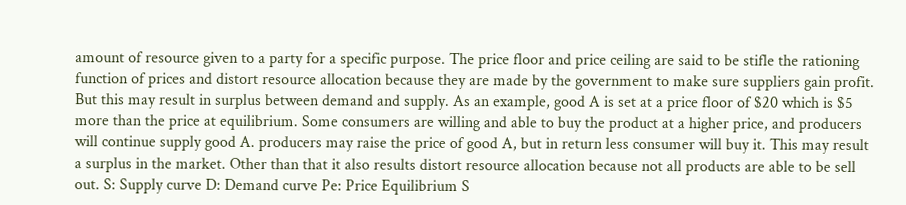amount of resource given to a party for a specific purpose. The price floor and price ceiling are said to be stifle the rationing function of prices and distort resource allocation because they are made by the government to make sure suppliers gain profit. But this may result in surplus between demand and supply. As an example, good A is set at a price floor of $20 which is $5 more than the price at equilibrium. Some consumers are willing and able to buy the product at a higher price, and producers will continue supply good A. producers may raise the price of good A, but in return less consumer will buy it. This may result a surplus in the market. Other than that it also results distort resource allocation because not all products are able to be sell out. S: Supply curve D: Demand curve Pe: Price Equilibrium S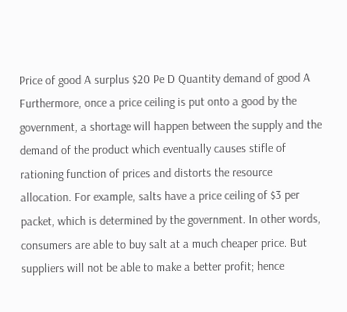Price of good A surplus $20 Pe D Quantity demand of good A Furthermore, once a price ceiling is put onto a good by the government, a shortage will happen between the supply and the demand of the product which eventually causes stifle of rationing function of prices and distorts the resource allocation. For example, salts have a price ceiling of $3 per packet, which is determined by the government. In other words, consumers are able to buy salt at a much cheaper price. But suppliers will not be able to make a better profit; hence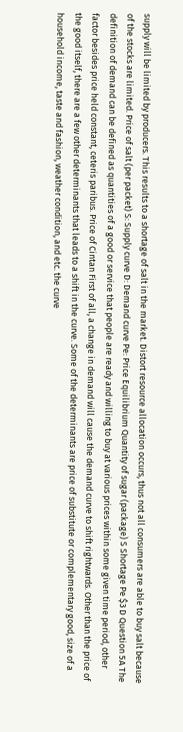supply will be limited by producers. This results to a shortage of salt in the market. Distort resource allocation occurs, thus not all consumers are able to buy salt because of the stocks are limited. Price of salt (per packet) S: Supply curve D: Demand curve Pe: Price Equilibrium Quantity of sugar (package) S Shortage Pe $3 D Question 5A The definition of demand can be defined as quantities of a good or service that people are ready and willing to buy at various prices within some given time period, other factor besides price held constant, ceteris paribus. Price of Cintan First of all, a change in demand will cause the demand curve to shift rightwards. Other than the price of the good itself, there are a few other determinants that leads to a shift in the curve. Some of the determinants are price of substitute or complementary good, size of a household income, taste and fashion, weather condition, and etc. the curve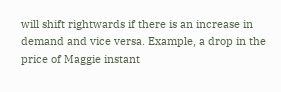will shift rightwards if there is an increase in demand and vice versa. Example, a drop in the price of Maggie instant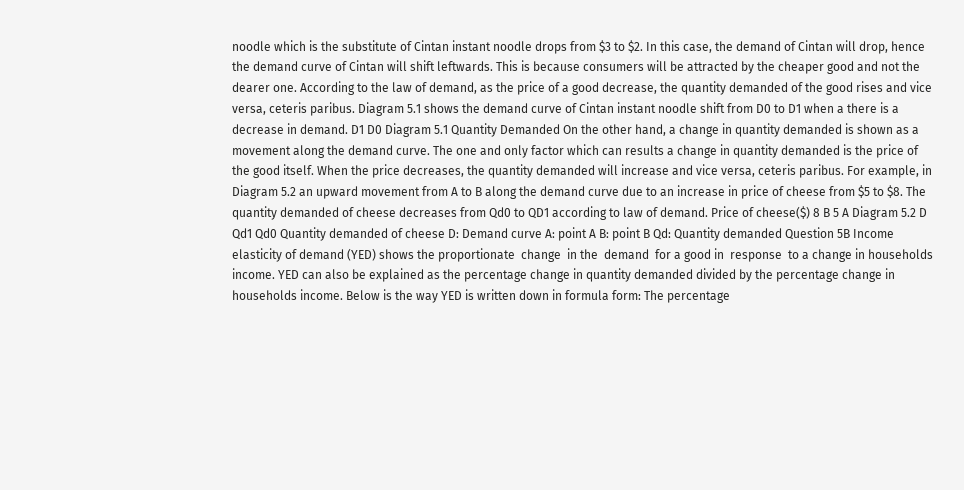noodle which is the substitute of Cintan instant noodle drops from $3 to $2. In this case, the demand of Cintan will drop, hence the demand curve of Cintan will shift leftwards. This is because consumers will be attracted by the cheaper good and not the dearer one. According to the law of demand, as the price of a good decrease, the quantity demanded of the good rises and vice versa, ceteris paribus. Diagram 5.1 shows the demand curve of Cintan instant noodle shift from D0 to D1 when a there is a decrease in demand. D1 D0 Diagram 5.1 Quantity Demanded On the other hand, a change in quantity demanded is shown as a movement along the demand curve. The one and only factor which can results a change in quantity demanded is the price of the good itself. When the price decreases, the quantity demanded will increase and vice versa, ceteris paribus. For example, in Diagram 5.2 an upward movement from A to B along the demand curve due to an increase in price of cheese from $5 to $8. The quantity demanded of cheese decreases from Qd0 to QD1 according to law of demand. Price of cheese($) 8 B 5 A Diagram 5.2 D Qd1 Qd0 Quantity demanded of cheese D: Demand curve A: point A B: point B Qd: Quantity demanded Question 5B Income elasticity of demand (YED) shows the proportionate  change  in the  demand  for a good in  response  to a change in households income. YED can also be explained as the percentage change in quantity demanded divided by the percentage change in households income. Below is the way YED is written down in formula form: The percentage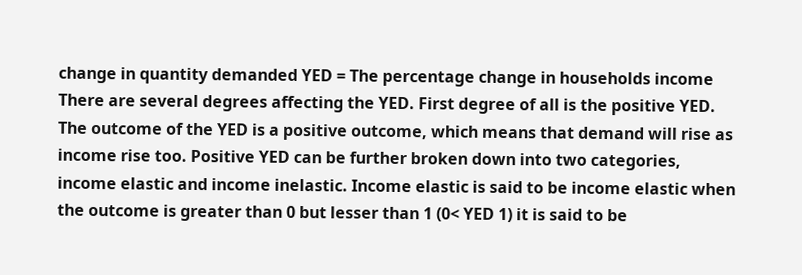change in quantity demanded YED = The percentage change in households income There are several degrees affecting the YED. First degree of all is the positive YED. The outcome of the YED is a positive outcome, which means that demand will rise as income rise too. Positive YED can be further broken down into two categories, income elastic and income inelastic. Income elastic is said to be income elastic when the outcome is greater than 0 but lesser than 1 (0< YED 1) it is said to be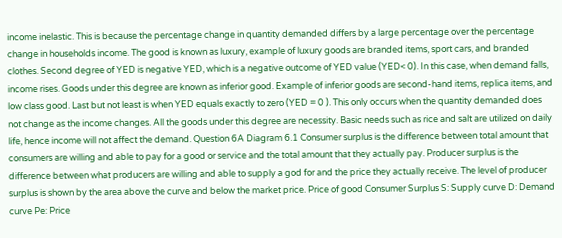income inelastic. This is because the percentage change in quantity demanded differs by a large percentage over the percentage change in households income. The good is known as luxury, example of luxury goods are branded items, sport cars, and branded clothes. Second degree of YED is negative YED, which is a negative outcome of YED value (YED< 0). In this case, when demand falls, income rises. Goods under this degree are known as inferior good. Example of inferior goods are second-hand items, replica items, and low class good. Last but not least is when YED equals exactly to zero (YED = 0 ). This only occurs when the quantity demanded does not change as the income changes. All the goods under this degree are necessity. Basic needs such as rice and salt are utilized on daily life, hence income will not affect the demand. Question 6A Diagram 6.1 Consumer surplus is the difference between total amount that consumers are willing and able to pay for a good or service and the total amount that they actually pay. Producer surplus is the difference between what producers are willing and able to supply a god for and the price they actually receive. The level of producer surplus is shown by the area above the curve and below the market price. Price of good Consumer Surplus S: Supply curve D: Demand curve Pe: Price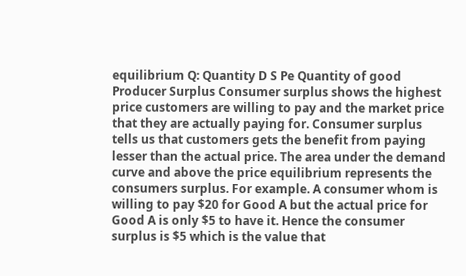equilibrium Q: Quantity D S Pe Quantity of good Producer Surplus Consumer surplus shows the highest price customers are willing to pay and the market price that they are actually paying for. Consumer surplus tells us that customers gets the benefit from paying lesser than the actual price. The area under the demand curve and above the price equilibrium represents the consumers surplus. For example. A consumer whom is willing to pay $20 for Good A but the actual price for Good A is only $5 to have it. Hence the consumer surplus is $5 which is the value that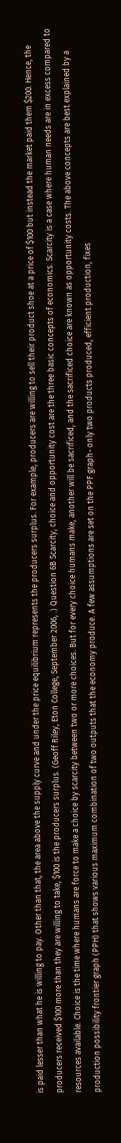is paid lesser than what he is willing to pay. Other than that, the area above the supply curve and under the price equilibrium represents the producers surplus. For example, producers are willing to sell their product shoe at a price of $100 but instead the market paid them $200. Hence, the producers received $100 more than they are willing to take, $100 is the producers surplus. (Geoff Riley, Eton College, September 2006, .) Question 6B Scarcity, choice and opportunity cost are the three basic concepts of economics. Scarcity is a case where human needs are in excess compared to resources available. Choice is the time where humans are force to make a choice by scarcity between two or more choices. But for every choice humans make, another will be sacrificed, and the sacrificed choice are known as opportunity costs. The above concepts are best explained by a production possibility frontier graph (PPH) that shows various maximum combination of two outputs that the economy produce. A few assumptions are set on the PPF graph- only two products produced, efficient production, fixes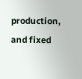production, and fixed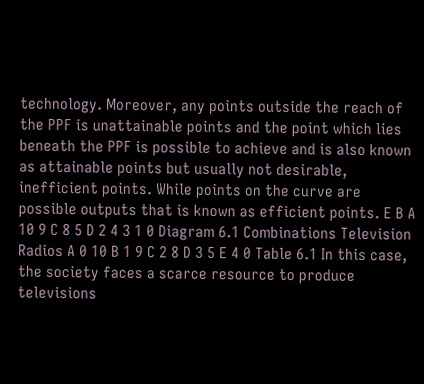technology. Moreover, any points outside the reach of the PPF is unattainable points and the point which lies beneath the PPF is possible to achieve and is also known as attainable points but usually not desirable, inefficient points. While points on the curve are possible outputs that is known as efficient points. E B A 10 9 C 8 5 D 2 4 3 1 0 Diagram 6.1 Combinations Television Radios A 0 10 B 1 9 C 2 8 D 3 5 E 4 0 Table 6.1 In this case, the society faces a scarce resource to produce televisions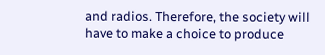and radios. Therefore, the society will have to make a choice to produce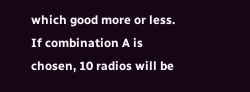which good more or less. If combination A is chosen, 10 radios will be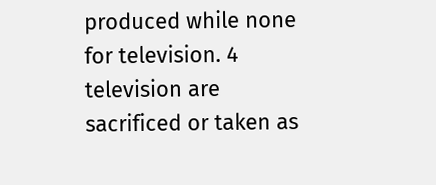produced while none for television. 4 television are sacrificed or taken as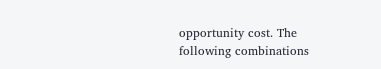opportunity cost. The following combinations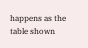happens as the table shown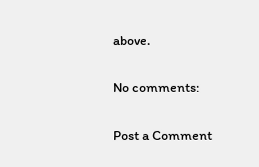above.

No comments:

Post a Comment